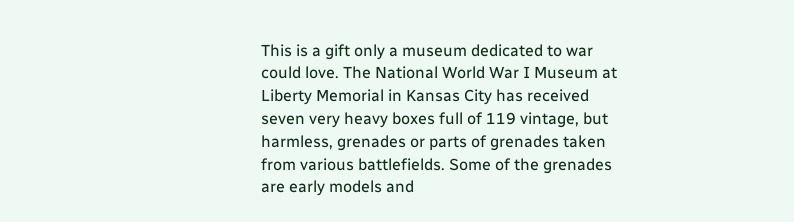This is a gift only a museum dedicated to war could love. The National World War I Museum at Liberty Memorial in Kansas City has received seven very heavy boxes full of 119 vintage, but harmless, grenades or parts of grenades taken from various battlefields. Some of the grenades are early models and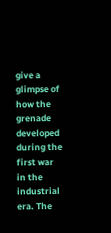give a glimpse of how the grenade developed during the first war in the industrial era. The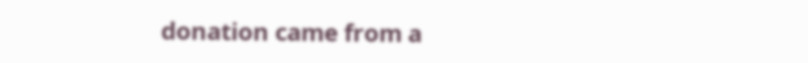donation came from a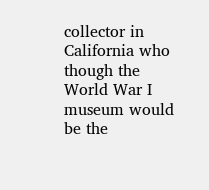collector in California who though the World War I museum would be the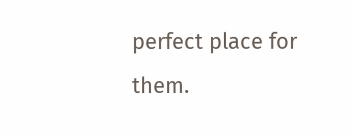perfect place for them.